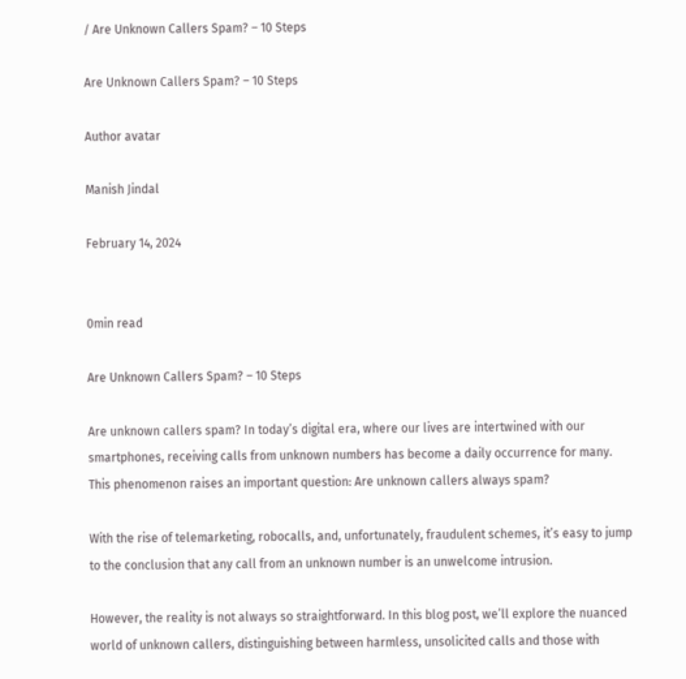/ Are Unknown Callers Spam? – 10 Steps

Are Unknown Callers Spam? – 10 Steps

Author avatar

Manish Jindal

February 14, 2024


0min read

Are Unknown Callers Spam? – 10 Steps

Are unknown callers spam? In today’s digital era, where our lives are intertwined with our smartphones, receiving calls from unknown numbers has become a daily occurrence for many. This phenomenon raises an important question: Are unknown callers always spam?

With the rise of telemarketing, robocalls, and, unfortunately, fraudulent schemes, it’s easy to jump to the conclusion that any call from an unknown number is an unwelcome intrusion.

However, the reality is not always so straightforward. In this blog post, we’ll explore the nuanced world of unknown callers, distinguishing between harmless, unsolicited calls and those with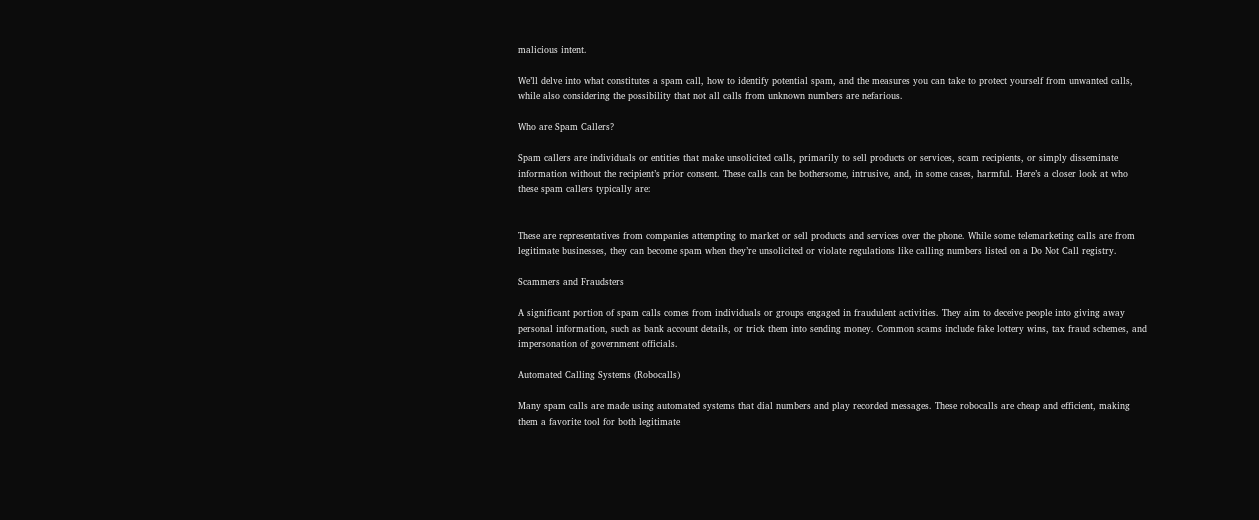malicious intent.

We’ll delve into what constitutes a spam call, how to identify potential spam, and the measures you can take to protect yourself from unwanted calls, while also considering the possibility that not all calls from unknown numbers are nefarious.

Who are Spam Callers?

Spam callers are individuals or entities that make unsolicited calls, primarily to sell products or services, scam recipients, or simply disseminate information without the recipient’s prior consent. These calls can be bothersome, intrusive, and, in some cases, harmful. Here’s a closer look at who these spam callers typically are:


These are representatives from companies attempting to market or sell products and services over the phone. While some telemarketing calls are from legitimate businesses, they can become spam when they’re unsolicited or violate regulations like calling numbers listed on a Do Not Call registry.

Scammers and Fraudsters

A significant portion of spam calls comes from individuals or groups engaged in fraudulent activities. They aim to deceive people into giving away personal information, such as bank account details, or trick them into sending money. Common scams include fake lottery wins, tax fraud schemes, and impersonation of government officials.

Automated Calling Systems (Robocalls)

Many spam calls are made using automated systems that dial numbers and play recorded messages. These robocalls are cheap and efficient, making them a favorite tool for both legitimate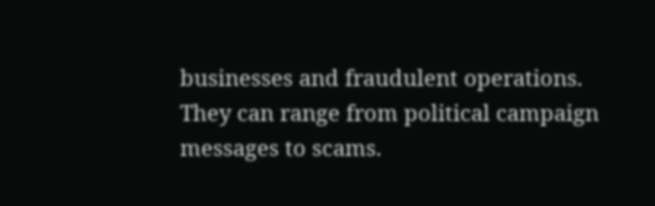businesses and fraudulent operations. They can range from political campaign messages to scams.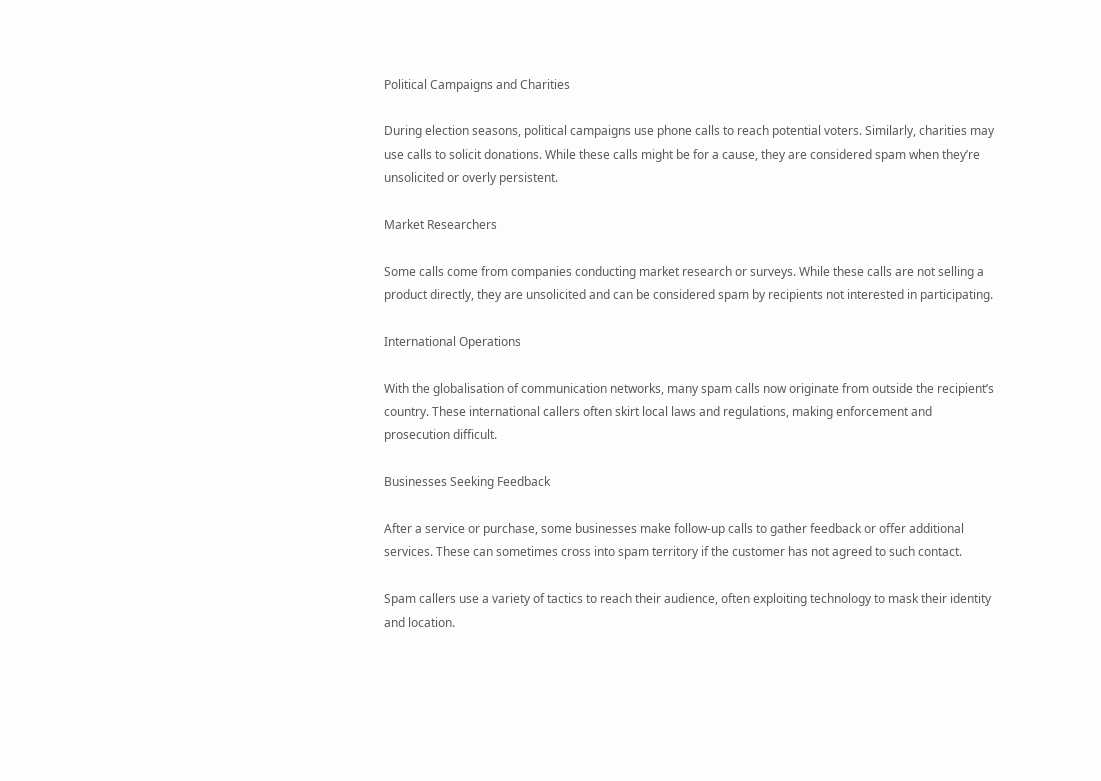Political Campaigns and Charities

During election seasons, political campaigns use phone calls to reach potential voters. Similarly, charities may use calls to solicit donations. While these calls might be for a cause, they are considered spam when they’re unsolicited or overly persistent.

Market Researchers

Some calls come from companies conducting market research or surveys. While these calls are not selling a product directly, they are unsolicited and can be considered spam by recipients not interested in participating.

International Operations

With the globalisation of communication networks, many spam calls now originate from outside the recipient’s country. These international callers often skirt local laws and regulations, making enforcement and prosecution difficult.

Businesses Seeking Feedback

After a service or purchase, some businesses make follow-up calls to gather feedback or offer additional services. These can sometimes cross into spam territory if the customer has not agreed to such contact.

Spam callers use a variety of tactics to reach their audience, often exploiting technology to mask their identity and location.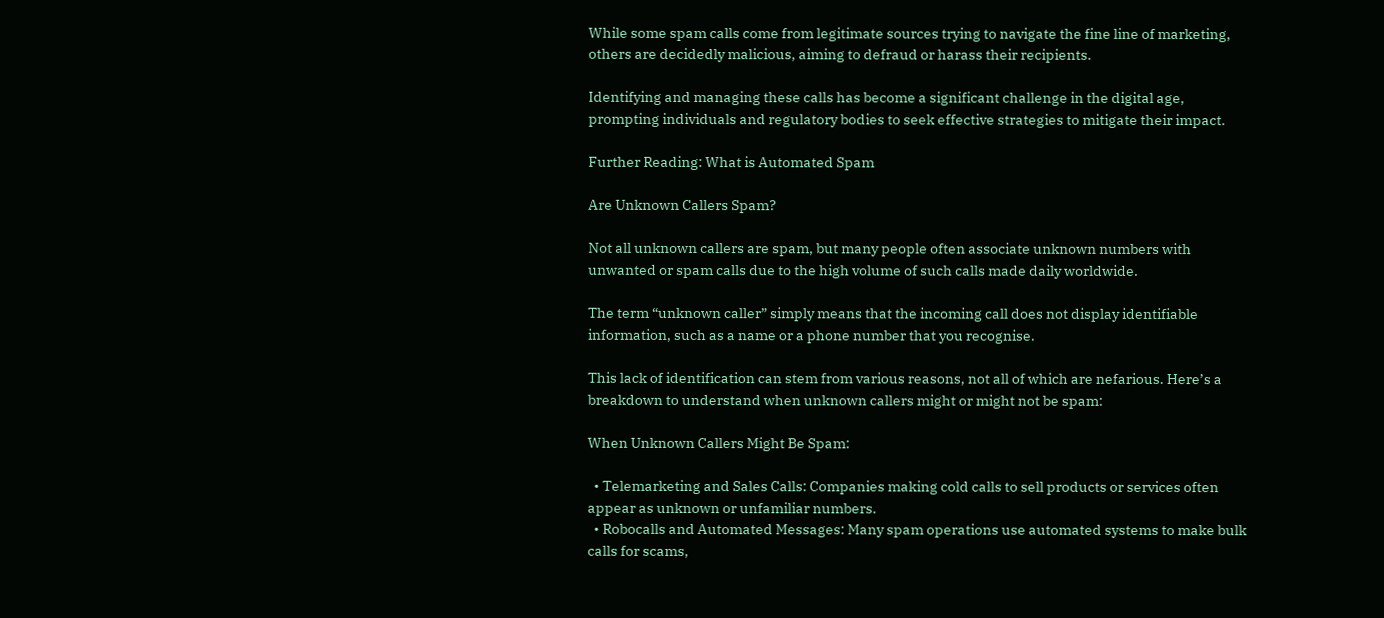While some spam calls come from legitimate sources trying to navigate the fine line of marketing, others are decidedly malicious, aiming to defraud or harass their recipients.

Identifying and managing these calls has become a significant challenge in the digital age, prompting individuals and regulatory bodies to seek effective strategies to mitigate their impact.

Further Reading: What is Automated Spam

Are Unknown Callers Spam?

Not all unknown callers are spam, but many people often associate unknown numbers with unwanted or spam calls due to the high volume of such calls made daily worldwide.

The term “unknown caller” simply means that the incoming call does not display identifiable information, such as a name or a phone number that you recognise.

This lack of identification can stem from various reasons, not all of which are nefarious. Here’s a breakdown to understand when unknown callers might or might not be spam:

When Unknown Callers Might Be Spam:

  • Telemarketing and Sales Calls: Companies making cold calls to sell products or services often appear as unknown or unfamiliar numbers.
  • Robocalls and Automated Messages: Many spam operations use automated systems to make bulk calls for scams,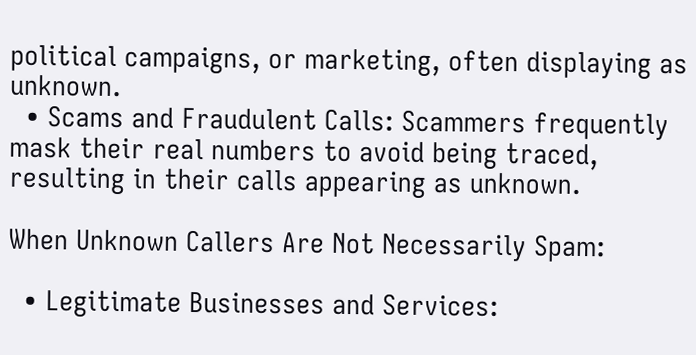political campaigns, or marketing, often displaying as unknown.
  • Scams and Fraudulent Calls: Scammers frequently mask their real numbers to avoid being traced, resulting in their calls appearing as unknown.

When Unknown Callers Are Not Necessarily Spam:

  • Legitimate Businesses and Services: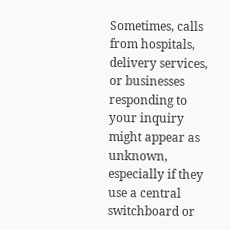Sometimes, calls from hospitals, delivery services, or businesses responding to your inquiry might appear as unknown, especially if they use a central switchboard or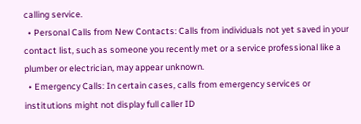calling service.
  • Personal Calls from New Contacts: Calls from individuals not yet saved in your contact list, such as someone you recently met or a service professional like a plumber or electrician, may appear unknown.
  • Emergency Calls: In certain cases, calls from emergency services or institutions might not display full caller ID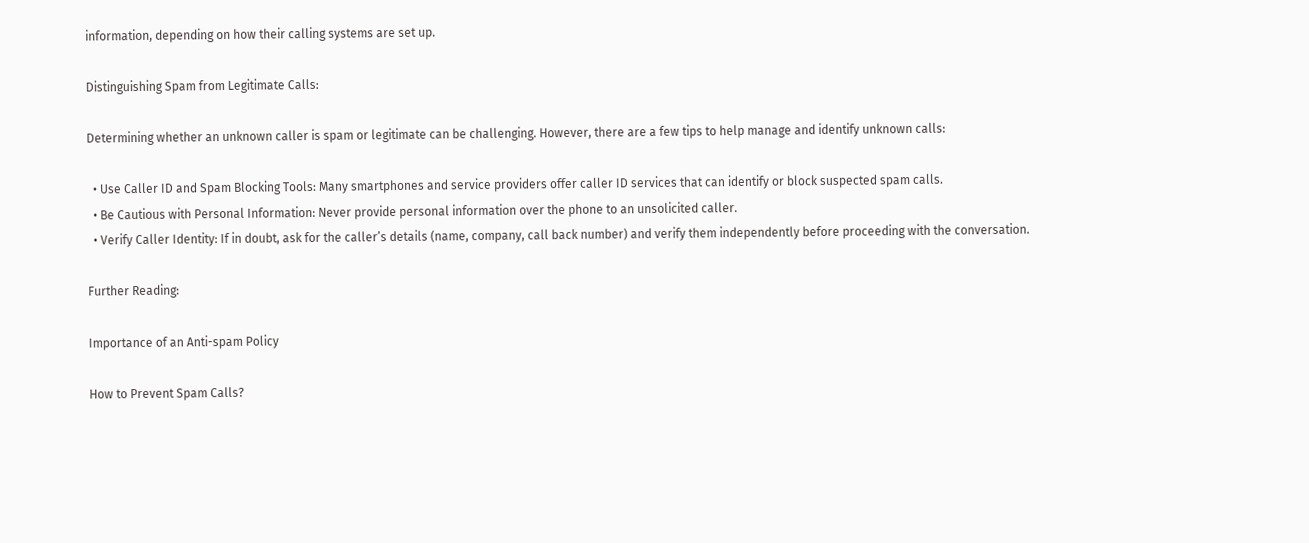information, depending on how their calling systems are set up.

Distinguishing Spam from Legitimate Calls:

Determining whether an unknown caller is spam or legitimate can be challenging. However, there are a few tips to help manage and identify unknown calls:

  • Use Caller ID and Spam Blocking Tools: Many smartphones and service providers offer caller ID services that can identify or block suspected spam calls.
  • Be Cautious with Personal Information: Never provide personal information over the phone to an unsolicited caller.
  • Verify Caller Identity: If in doubt, ask for the caller’s details (name, company, call back number) and verify them independently before proceeding with the conversation.

Further Reading:

Importance of an Anti-spam Policy

How to Prevent Spam Calls?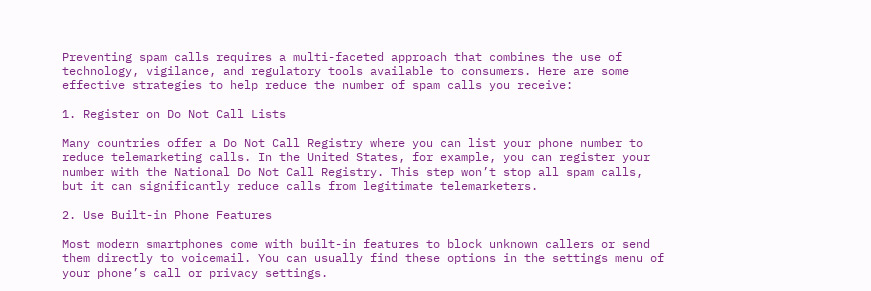Preventing spam calls requires a multi-faceted approach that combines the use of technology, vigilance, and regulatory tools available to consumers. Here are some effective strategies to help reduce the number of spam calls you receive:

1. Register on Do Not Call Lists

Many countries offer a Do Not Call Registry where you can list your phone number to reduce telemarketing calls. In the United States, for example, you can register your number with the National Do Not Call Registry. This step won’t stop all spam calls, but it can significantly reduce calls from legitimate telemarketers.

2. Use Built-in Phone Features

Most modern smartphones come with built-in features to block unknown callers or send them directly to voicemail. You can usually find these options in the settings menu of your phone’s call or privacy settings.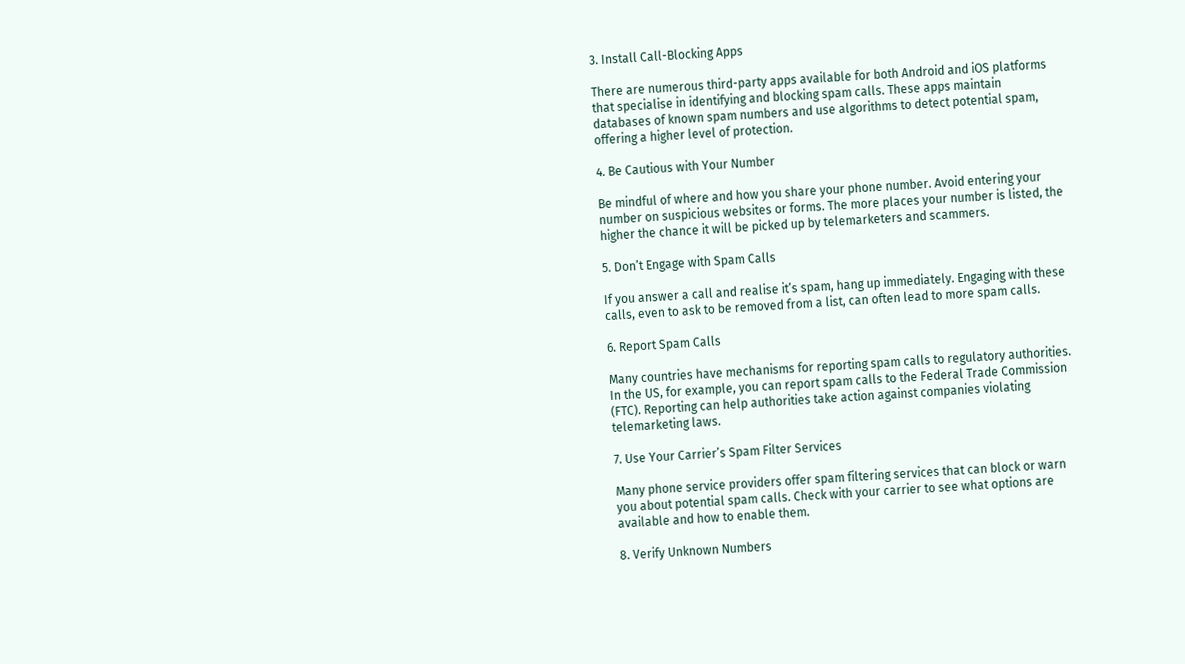3. Install Call-Blocking Apps

There are numerous third-party apps available for both Android and iOS platforms that specialise in identifying and blocking spam calls. These apps maintain databases of known spam numbers and use algorithms to detect potential spam, offering a higher level of protection.

4. Be Cautious with Your Number

Be mindful of where and how you share your phone number. Avoid entering your number on suspicious websites or forms. The more places your number is listed, the higher the chance it will be picked up by telemarketers and scammers.

5. Don’t Engage with Spam Calls

If you answer a call and realise it’s spam, hang up immediately. Engaging with these calls, even to ask to be removed from a list, can often lead to more spam calls.

6. Report Spam Calls

Many countries have mechanisms for reporting spam calls to regulatory authorities. In the US, for example, you can report spam calls to the Federal Trade Commission (FTC). Reporting can help authorities take action against companies violating telemarketing laws.

7. Use Your Carrier’s Spam Filter Services

Many phone service providers offer spam filtering services that can block or warn you about potential spam calls. Check with your carrier to see what options are available and how to enable them.

8. Verify Unknown Numbers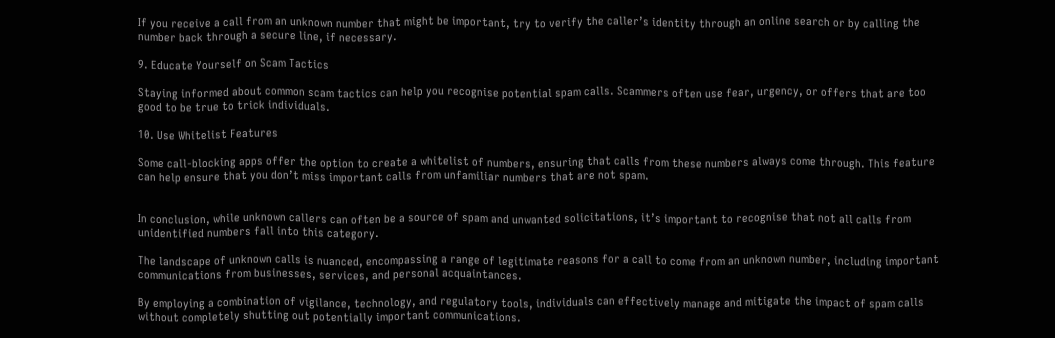If you receive a call from an unknown number that might be important, try to verify the caller’s identity through an online search or by calling the number back through a secure line, if necessary.

9. Educate Yourself on Scam Tactics

Staying informed about common scam tactics can help you recognise potential spam calls. Scammers often use fear, urgency, or offers that are too good to be true to trick individuals.

10. Use Whitelist Features

Some call-blocking apps offer the option to create a whitelist of numbers, ensuring that calls from these numbers always come through. This feature can help ensure that you don’t miss important calls from unfamiliar numbers that are not spam.


In conclusion, while unknown callers can often be a source of spam and unwanted solicitations, it’s important to recognise that not all calls from unidentified numbers fall into this category.

The landscape of unknown calls is nuanced, encompassing a range of legitimate reasons for a call to come from an unknown number, including important communications from businesses, services, and personal acquaintances.

By employing a combination of vigilance, technology, and regulatory tools, individuals can effectively manage and mitigate the impact of spam calls without completely shutting out potentially important communications.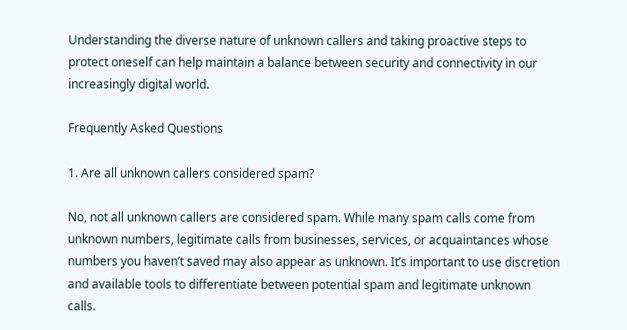Understanding the diverse nature of unknown callers and taking proactive steps to protect oneself can help maintain a balance between security and connectivity in our increasingly digital world.

Frequently Asked Questions

1. Are all unknown callers considered spam?

No, not all unknown callers are considered spam. While many spam calls come from unknown numbers, legitimate calls from businesses, services, or acquaintances whose numbers you haven’t saved may also appear as unknown. It’s important to use discretion and available tools to differentiate between potential spam and legitimate unknown calls.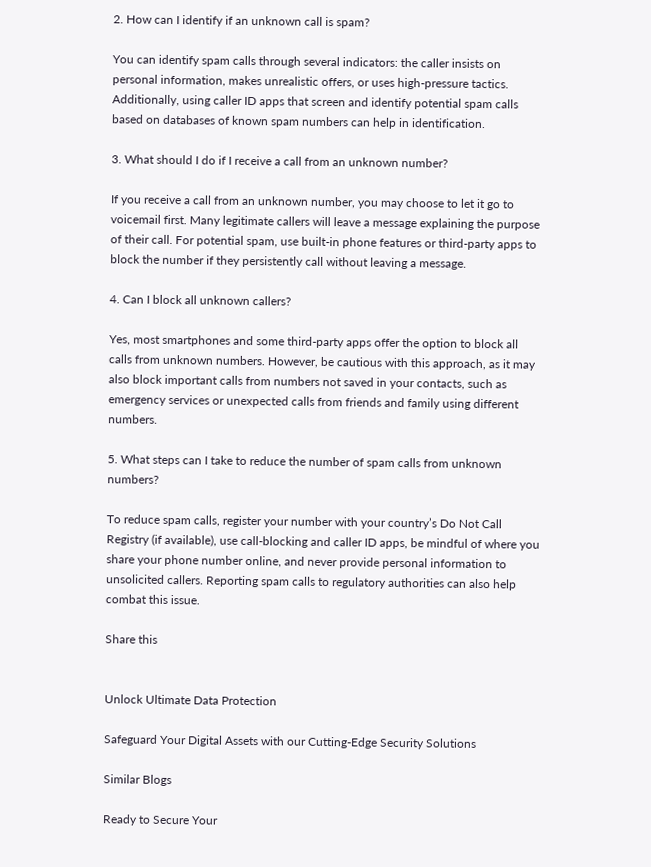2. How can I identify if an unknown call is spam?

You can identify spam calls through several indicators: the caller insists on personal information, makes unrealistic offers, or uses high-pressure tactics. Additionally, using caller ID apps that screen and identify potential spam calls based on databases of known spam numbers can help in identification.

3. What should I do if I receive a call from an unknown number?

If you receive a call from an unknown number, you may choose to let it go to voicemail first. Many legitimate callers will leave a message explaining the purpose of their call. For potential spam, use built-in phone features or third-party apps to block the number if they persistently call without leaving a message.

4. Can I block all unknown callers?

Yes, most smartphones and some third-party apps offer the option to block all calls from unknown numbers. However, be cautious with this approach, as it may also block important calls from numbers not saved in your contacts, such as emergency services or unexpected calls from friends and family using different numbers.

5. What steps can I take to reduce the number of spam calls from unknown numbers?

To reduce spam calls, register your number with your country’s Do Not Call Registry (if available), use call-blocking and caller ID apps, be mindful of where you share your phone number online, and never provide personal information to unsolicited callers. Reporting spam calls to regulatory authorities can also help combat this issue.

Share this


Unlock Ultimate Data Protection

Safeguard Your Digital Assets with our Cutting-Edge Security Solutions

Similar Blogs

Ready to Secure Your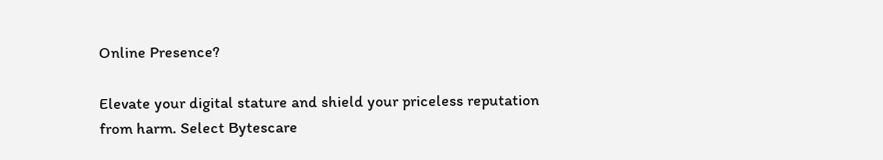Online Presence?

Elevate your digital stature and shield your priceless reputation from harm. Select Bytescare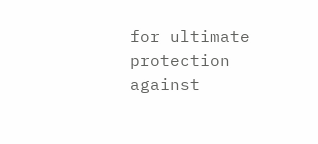for ultimate protection against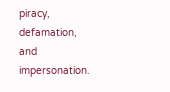piracy, defamation, and impersonation.